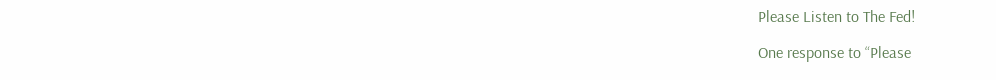Please Listen to The Fed!

One response to “Please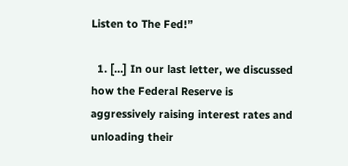Listen to The Fed!”

  1. […] In our last letter, we discussed how the Federal Reserve is aggressively raising interest rates and unloading their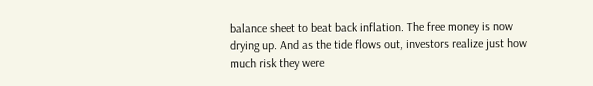balance sheet to beat back inflation. The free money is now drying up. And as the tide flows out, investors realize just how much risk they were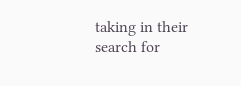taking in their search for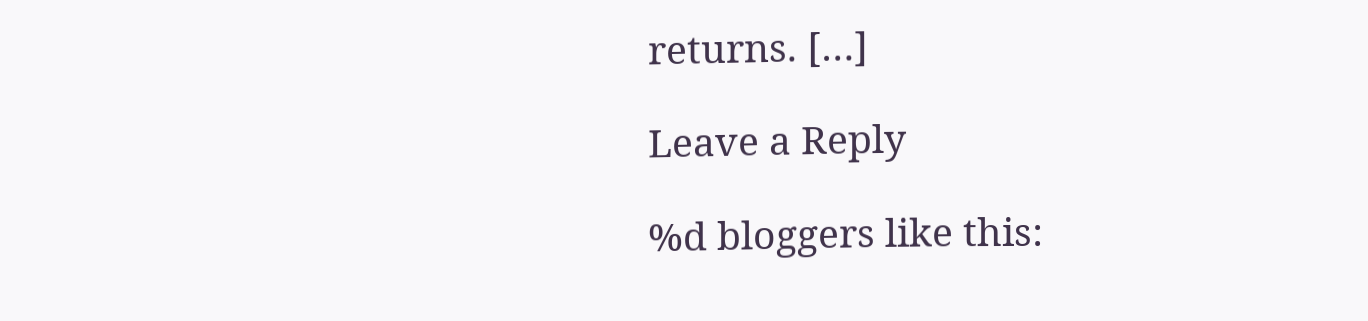returns. […]

Leave a Reply

%d bloggers like this: